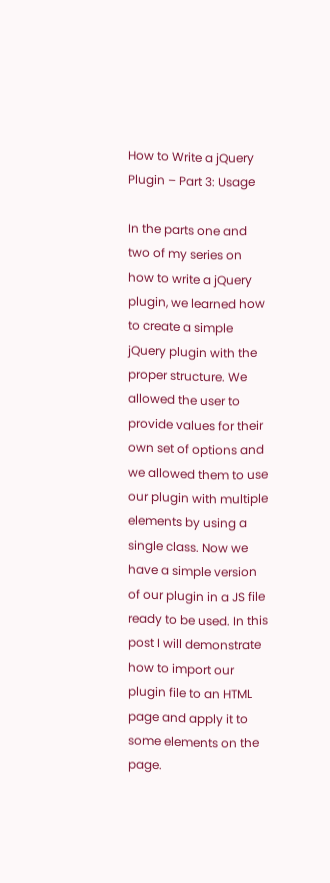How to Write a jQuery Plugin – Part 3: Usage

In the parts one and two of my series on how to write a jQuery plugin, we learned how to create a simple jQuery plugin with the proper structure. We allowed the user to provide values for their own set of options and we allowed them to use our plugin with multiple elements by using a single class. Now we have a simple version of our plugin in a JS file ready to be used. In this post I will demonstrate how to import our plugin file to an HTML page and apply it to some elements on the page.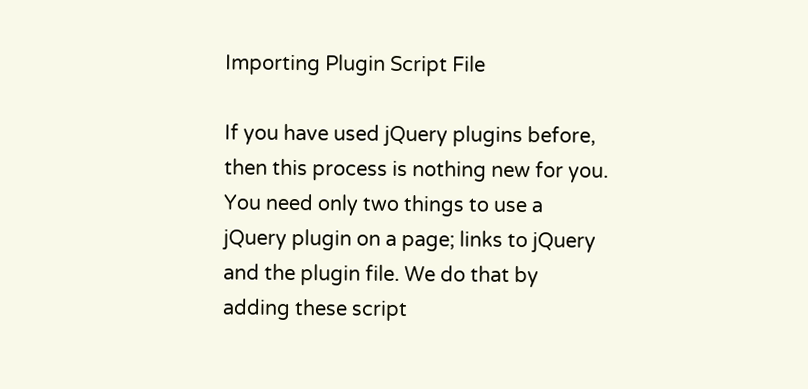Importing Plugin Script File

If you have used jQuery plugins before, then this process is nothing new for you. You need only two things to use a jQuery plugin on a page; links to jQuery and the plugin file. We do that by adding these script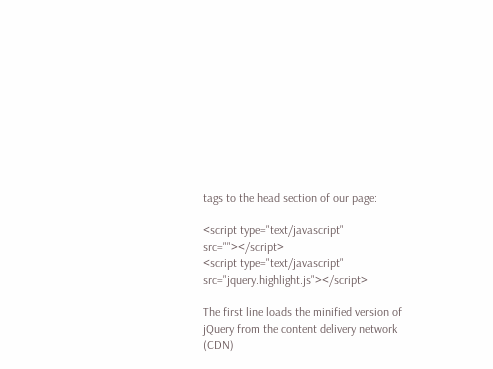tags to the head section of our page:

<script type="text/javascript" src=""></script>
<script type="text/javascript" src="jquery.highlight.js"></script>

The first line loads the minified version of jQuery from the content delivery network (CDN)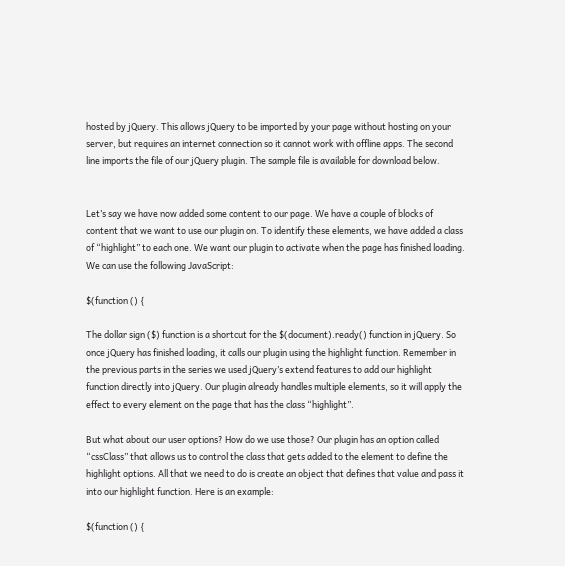hosted by jQuery. This allows jQuery to be imported by your page without hosting on your server, but requires an internet connection so it cannot work with offline apps. The second line imports the file of our jQuery plugin. The sample file is available for download below.


Let’s say we have now added some content to our page. We have a couple of blocks of content that we want to use our plugin on. To identify these elements, we have added a class of “highlight” to each one. We want our plugin to activate when the page has finished loading. We can use the following JavaScript:

$(function () {

The dollar sign ($) function is a shortcut for the $(document).ready() function in jQuery. So once jQuery has finished loading, it calls our plugin using the highlight function. Remember in the previous parts in the series we used jQuery’s extend features to add our highlight function directly into jQuery. Our plugin already handles multiple elements, so it will apply the effect to every element on the page that has the class “highlight”.

But what about our user options? How do we use those? Our plugin has an option called “cssClass” that allows us to control the class that gets added to the element to define the highlight options. All that we need to do is create an object that defines that value and pass it into our highlight function. Here is an example:

$(function () {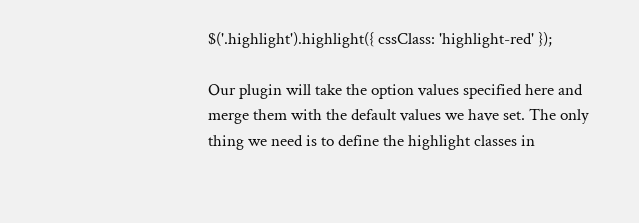$('.highlight').highlight({ cssClass: 'highlight-red' });

Our plugin will take the option values specified here and merge them with the default values we have set. The only thing we need is to define the highlight classes in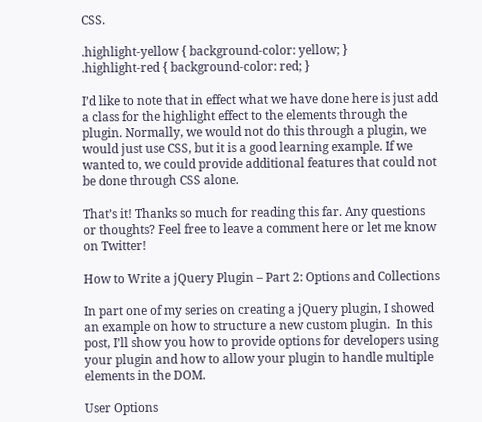CSS.

.highlight-yellow { background-color: yellow; }
.highlight-red { background-color: red; }

I’d like to note that in effect what we have done here is just add a class for the highlight effect to the elements through the plugin. Normally, we would not do this through a plugin, we would just use CSS, but it is a good learning example. If we wanted to, we could provide additional features that could not be done through CSS alone.

That’s it! Thanks so much for reading this far. Any questions or thoughts? Feel free to leave a comment here or let me know on Twitter!

How to Write a jQuery Plugin – Part 2: Options and Collections

In part one of my series on creating a jQuery plugin, I showed an example on how to structure a new custom plugin.  In this post, I’ll show you how to provide options for developers using your plugin and how to allow your plugin to handle multiple elements in the DOM.

User Options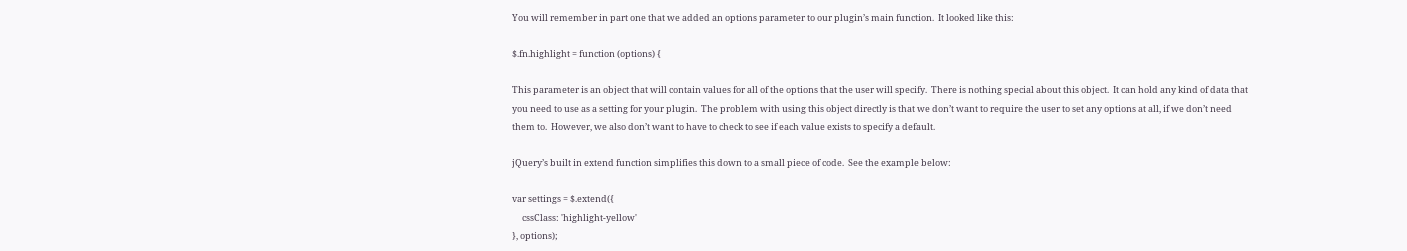You will remember in part one that we added an options parameter to our plugin’s main function.  It looked like this:

$.fn.highlight = function (options) {

This parameter is an object that will contain values for all of the options that the user will specify.  There is nothing special about this object.  It can hold any kind of data that you need to use as a setting for your plugin.  The problem with using this object directly is that we don’t want to require the user to set any options at all, if we don’t need them to.  However, we also don’t want to have to check to see if each value exists to specify a default.

jQuery’s built in extend function simplifies this down to a small piece of code.  See the example below:

var settings = $.extend({
     cssClass: 'highlight-yellow'
}, options);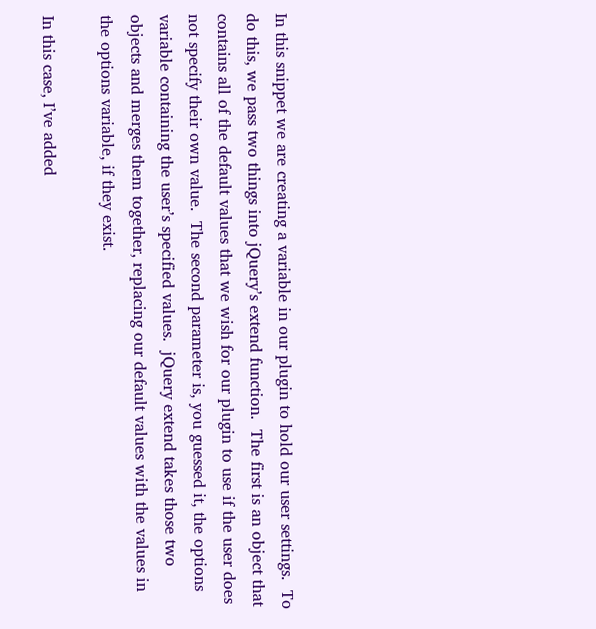In this snippet we are creating a variable in our plugin to hold our user settings.  To do this, we pass two things into jQuery’s extend function.  The first is an object that contains all of the default values that we wish for our plugin to use if the user does not specify their own value.  The second parameter is, you guessed it, the options variable containing the user’s specified values.  jQuery extend takes those two objects and merges them together, replacing our default values with the values in the options variable, if they exist.

In this case, I’ve added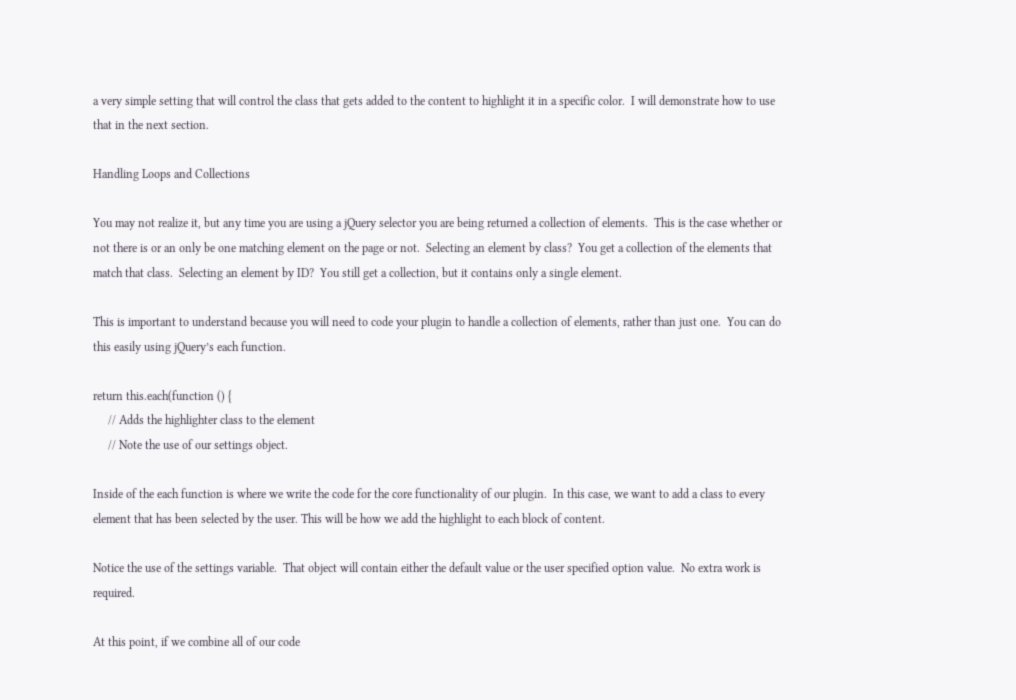a very simple setting that will control the class that gets added to the content to highlight it in a specific color.  I will demonstrate how to use that in the next section.

Handling Loops and Collections

You may not realize it, but any time you are using a jQuery selector you are being returned a collection of elements.  This is the case whether or not there is or an only be one matching element on the page or not.  Selecting an element by class?  You get a collection of the elements that match that class.  Selecting an element by ID?  You still get a collection, but it contains only a single element.

This is important to understand because you will need to code your plugin to handle a collection of elements, rather than just one.  You can do this easily using jQuery’s each function.

return this.each(function () {
     // Adds the highlighter class to the element
     // Note the use of our settings object.

Inside of the each function is where we write the code for the core functionality of our plugin.  In this case, we want to add a class to every element that has been selected by the user. This will be how we add the highlight to each block of content.

Notice the use of the settings variable.  That object will contain either the default value or the user specified option value.  No extra work is required.

At this point, if we combine all of our code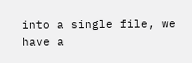into a single file, we have a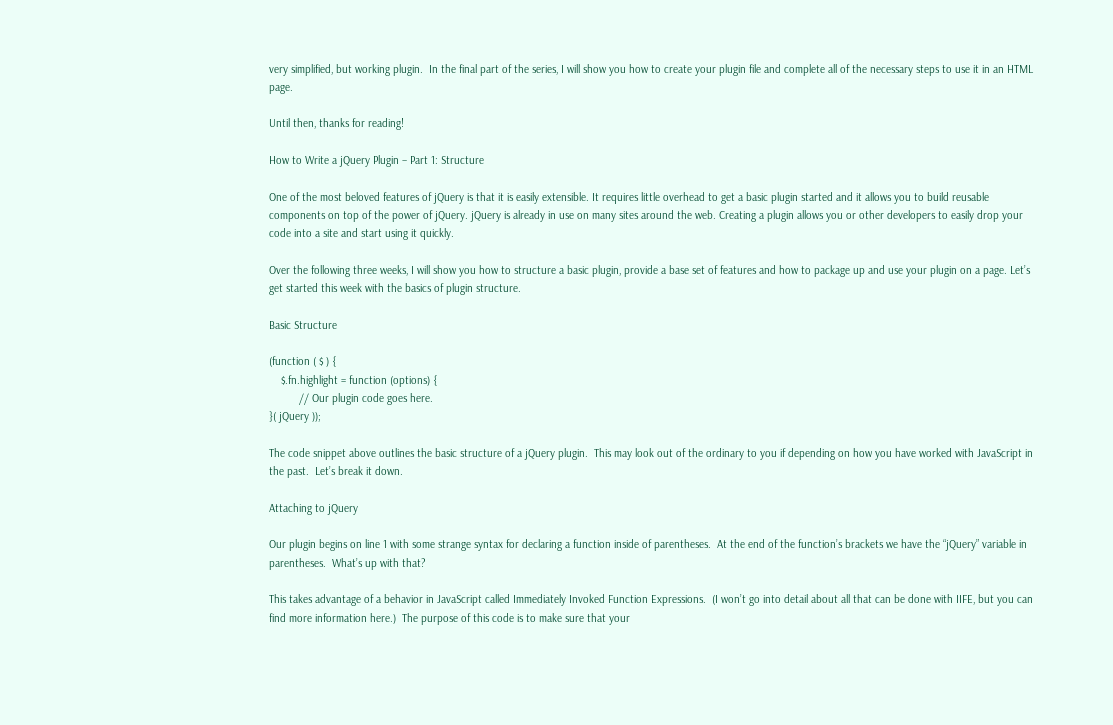very simplified, but working plugin.  In the final part of the series, I will show you how to create your plugin file and complete all of the necessary steps to use it in an HTML page.

Until then, thanks for reading!

How to Write a jQuery Plugin – Part 1: Structure

One of the most beloved features of jQuery is that it is easily extensible. It requires little overhead to get a basic plugin started and it allows you to build reusable components on top of the power of jQuery. jQuery is already in use on many sites around the web. Creating a plugin allows you or other developers to easily drop your code into a site and start using it quickly.

Over the following three weeks, I will show you how to structure a basic plugin, provide a base set of features and how to package up and use your plugin on a page. Let’s get started this week with the basics of plugin structure.

Basic Structure

(function ( $ ) {
    $.fn.highlight = function (options) {
          // Our plugin code goes here.
}( jQuery ));

The code snippet above outlines the basic structure of a jQuery plugin.  This may look out of the ordinary to you if depending on how you have worked with JavaScript in the past.  Let’s break it down.

Attaching to jQuery

Our plugin begins on line 1 with some strange syntax for declaring a function inside of parentheses.  At the end of the function’s brackets we have the “jQuery” variable in parentheses.  What’s up with that?

This takes advantage of a behavior in JavaScript called Immediately Invoked Function Expressions.  (I won’t go into detail about all that can be done with IIFE, but you can find more information here.)  The purpose of this code is to make sure that your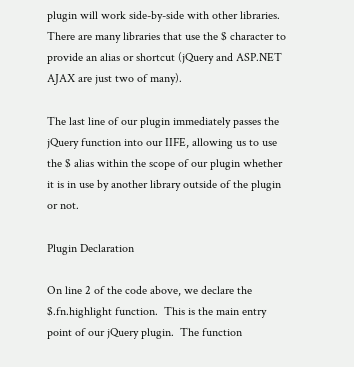plugin will work side-by-side with other libraries.  There are many libraries that use the $ character to provide an alias or shortcut (jQuery and ASP.NET AJAX are just two of many).

The last line of our plugin immediately passes the jQuery function into our IIFE, allowing us to use the $ alias within the scope of our plugin whether it is in use by another library outside of the plugin or not.

Plugin Declaration

On line 2 of the code above, we declare the $.fn.highlight function.  This is the main entry point of our jQuery plugin.  The function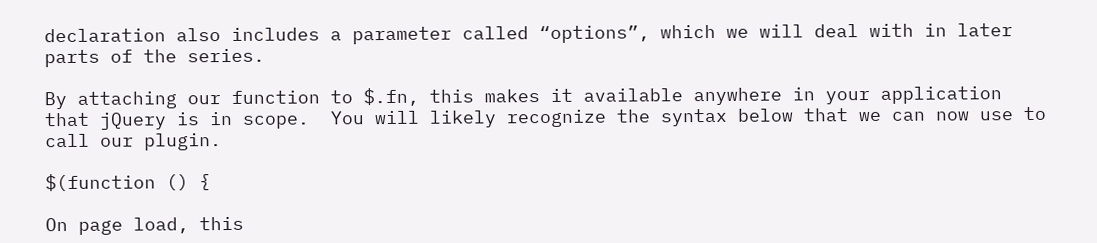declaration also includes a parameter called “options”, which we will deal with in later parts of the series.

By attaching our function to $.fn, this makes it available anywhere in your application that jQuery is in scope.  You will likely recognize the syntax below that we can now use to call our plugin.

$(function () {

On page load, this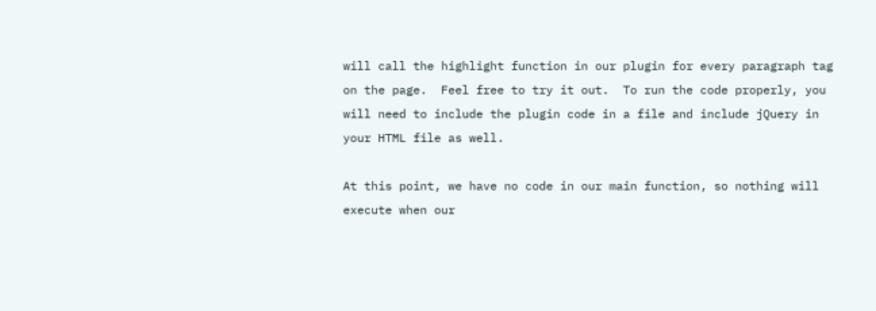will call the highlight function in our plugin for every paragraph tag on the page.  Feel free to try it out.  To run the code properly, you will need to include the plugin code in a file and include jQuery in your HTML file as well.

At this point, we have no code in our main function, so nothing will execute when our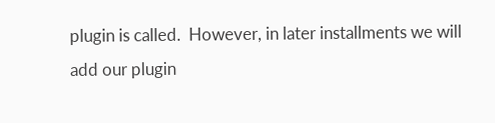plugin is called.  However, in later installments we will add our plugin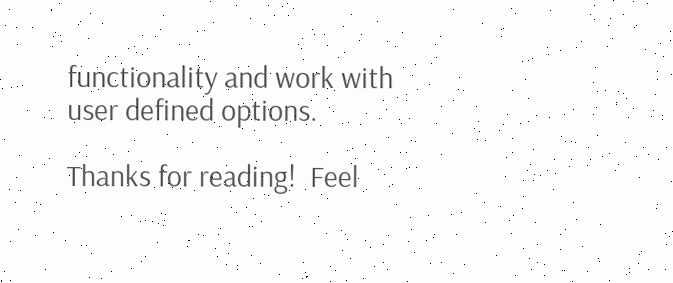functionality and work with user defined options.

Thanks for reading!  Feel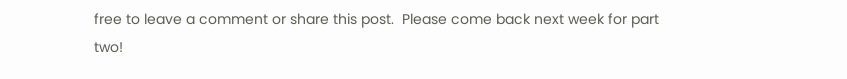free to leave a comment or share this post.  Please come back next week for part two!